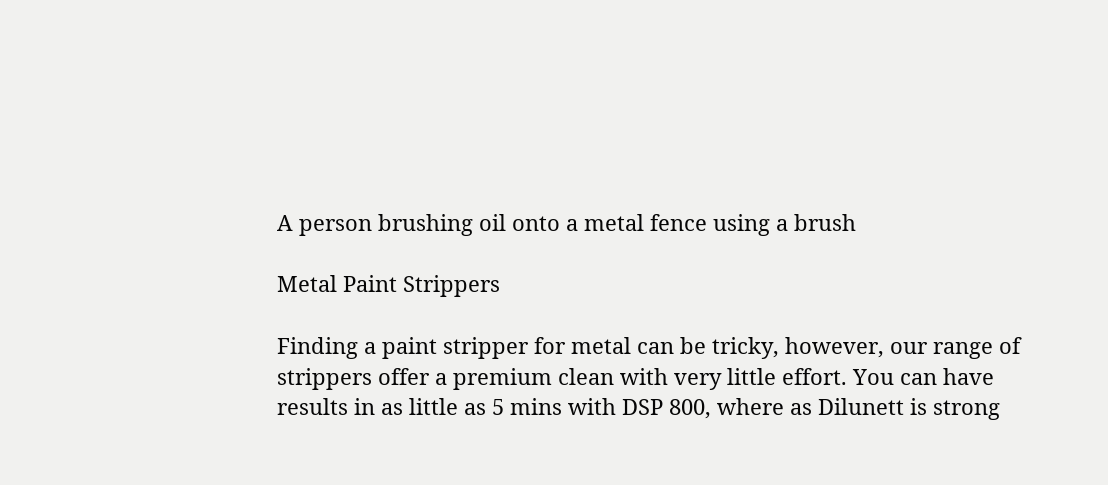A person brushing oil onto a metal fence using a brush

Metal Paint Strippers

Finding a paint stripper for metal can be tricky, however, our range of strippers offer a premium clean with very little effort. You can have results in as little as 5 mins with DSP 800, where as Dilunett is strong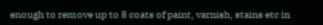enough to remove up to 8 coats of paint, varnish, stains etc in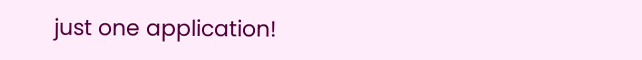just one application!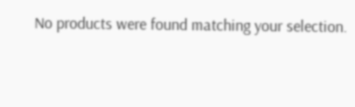No products were found matching your selection.